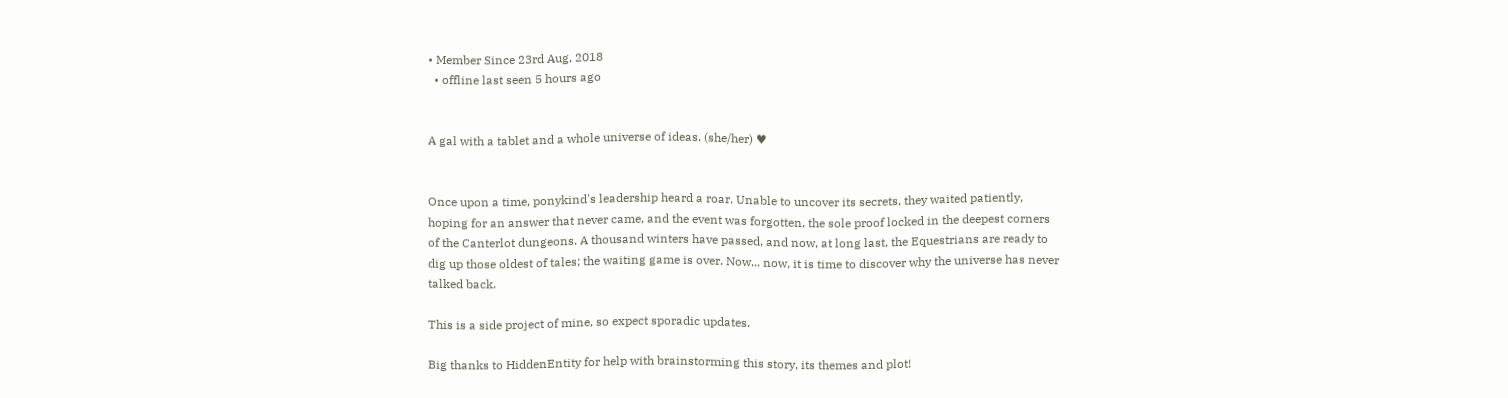• Member Since 23rd Aug, 2018
  • offline last seen 5 hours ago


A gal with a tablet and a whole universe of ideas. (she/her) ♥


Once upon a time, ponykind's leadership heard a roar. Unable to uncover its secrets, they waited patiently, hoping for an answer that never came, and the event was forgotten, the sole proof locked in the deepest corners of the Canterlot dungeons. A thousand winters have passed, and now, at long last, the Equestrians are ready to dig up those oldest of tales; the waiting game is over. Now... now, it is time to discover why the universe has never talked back.

This is a side project of mine, so expect sporadic updates.

Big thanks to HiddenEntity for help with brainstorming this story, its themes and plot!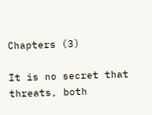Chapters (3)

It is no secret that threats, both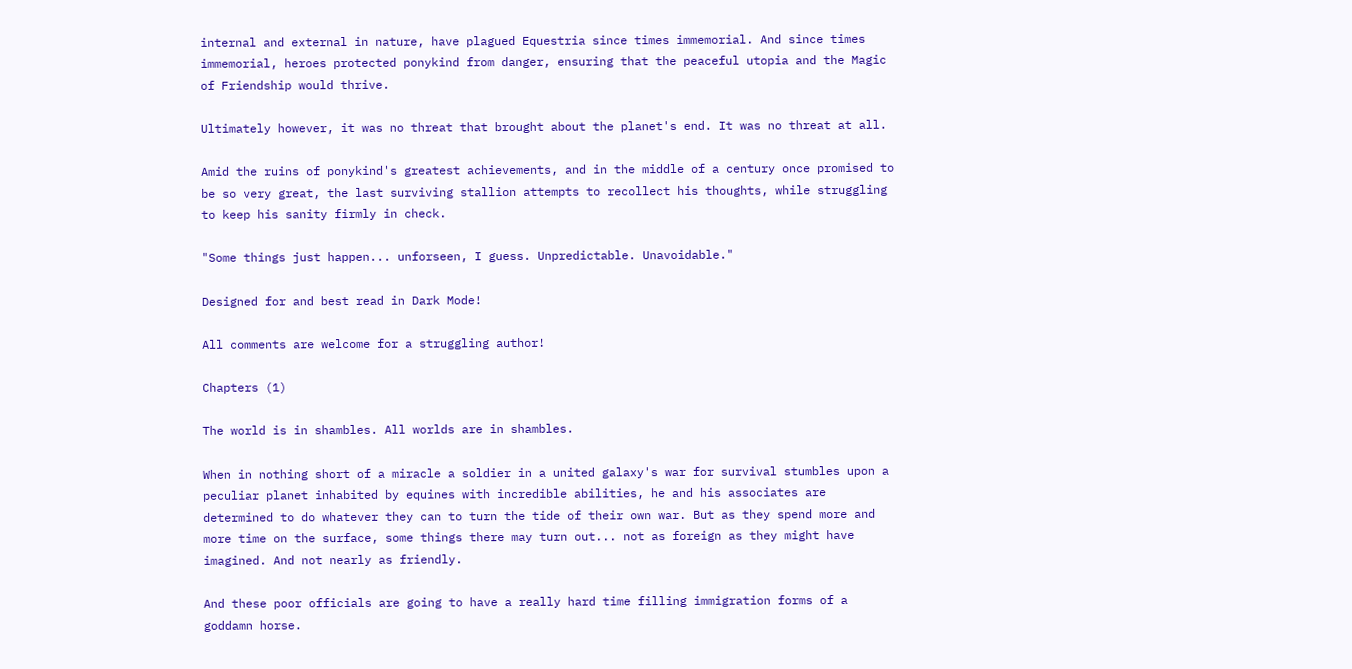internal and external in nature, have plagued Equestria since times immemorial. And since times immemorial, heroes protected ponykind from danger, ensuring that the peaceful utopia and the Magic of Friendship would thrive.

Ultimately however, it was no threat that brought about the planet's end. It was no threat at all.

Amid the ruins of ponykind's greatest achievements, and in the middle of a century once promised to be so very great, the last surviving stallion attempts to recollect his thoughts, while struggling to keep his sanity firmly in check.

"Some things just happen... unforseen, I guess. Unpredictable. Unavoidable."

Designed for and best read in Dark Mode!

All comments are welcome for a struggling author!

Chapters (1)

The world is in shambles. All worlds are in shambles.

When in nothing short of a miracle a soldier in a united galaxy's war for survival stumbles upon a peculiar planet inhabited by equines with incredible abilities, he and his associates are determined to do whatever they can to turn the tide of their own war. But as they spend more and more time on the surface, some things there may turn out... not as foreign as they might have imagined. And not nearly as friendly.

And these poor officials are going to have a really hard time filling immigration forms of a goddamn horse.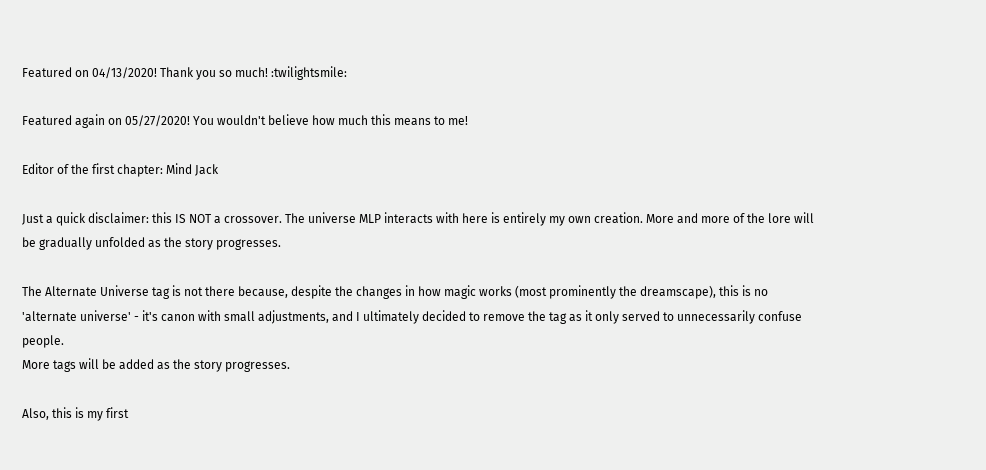Featured on 04/13/2020! Thank you so much! :twilightsmile:

Featured again on 05/27/2020! You wouldn't believe how much this means to me!

Editor of the first chapter: Mind Jack

Just a quick disclaimer: this IS NOT a crossover. The universe MLP interacts with here is entirely my own creation. More and more of the lore will be gradually unfolded as the story progresses.

The Alternate Universe tag is not there because, despite the changes in how magic works (most prominently the dreamscape), this is no 'alternate universe' - it's canon with small adjustments, and I ultimately decided to remove the tag as it only served to unnecessarily confuse people.
More tags will be added as the story progresses.

Also, this is my first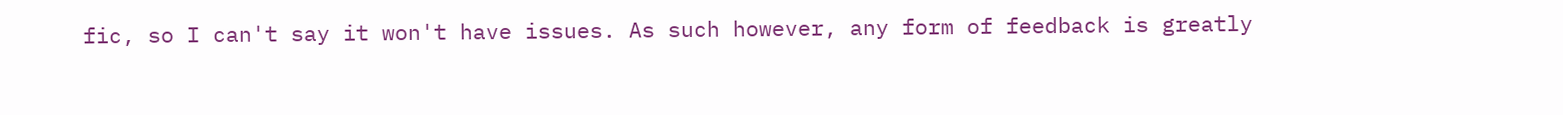fic, so I can't say it won't have issues. As such however, any form of feedback is greatly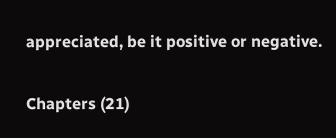appreciated, be it positive or negative.

Chapters (21)